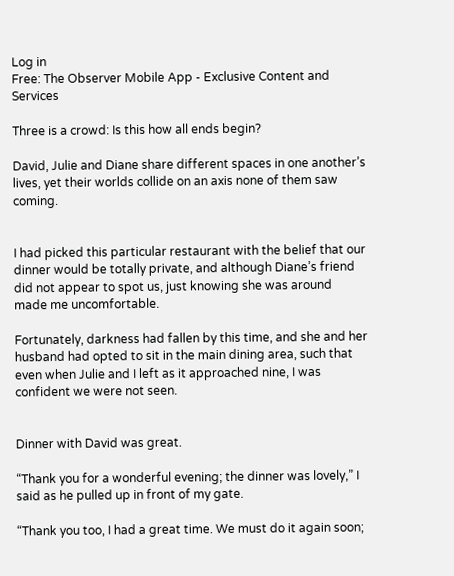Log in
Free: The Observer Mobile App - Exclusive Content and Services

Three is a crowd: Is this how all ends begin?

David, Julie and Diane share different spaces in one another’s lives, yet their worlds collide on an axis none of them saw coming.


I had picked this particular restaurant with the belief that our dinner would be totally private, and although Diane’s friend did not appear to spot us, just knowing she was around made me uncomfortable.

Fortunately, darkness had fallen by this time, and she and her husband had opted to sit in the main dining area, such that even when Julie and I left as it approached nine, I was confident we were not seen.


Dinner with David was great.

“Thank you for a wonderful evening; the dinner was lovely,” I said as he pulled up in front of my gate.

“Thank you too, I had a great time. We must do it again soon;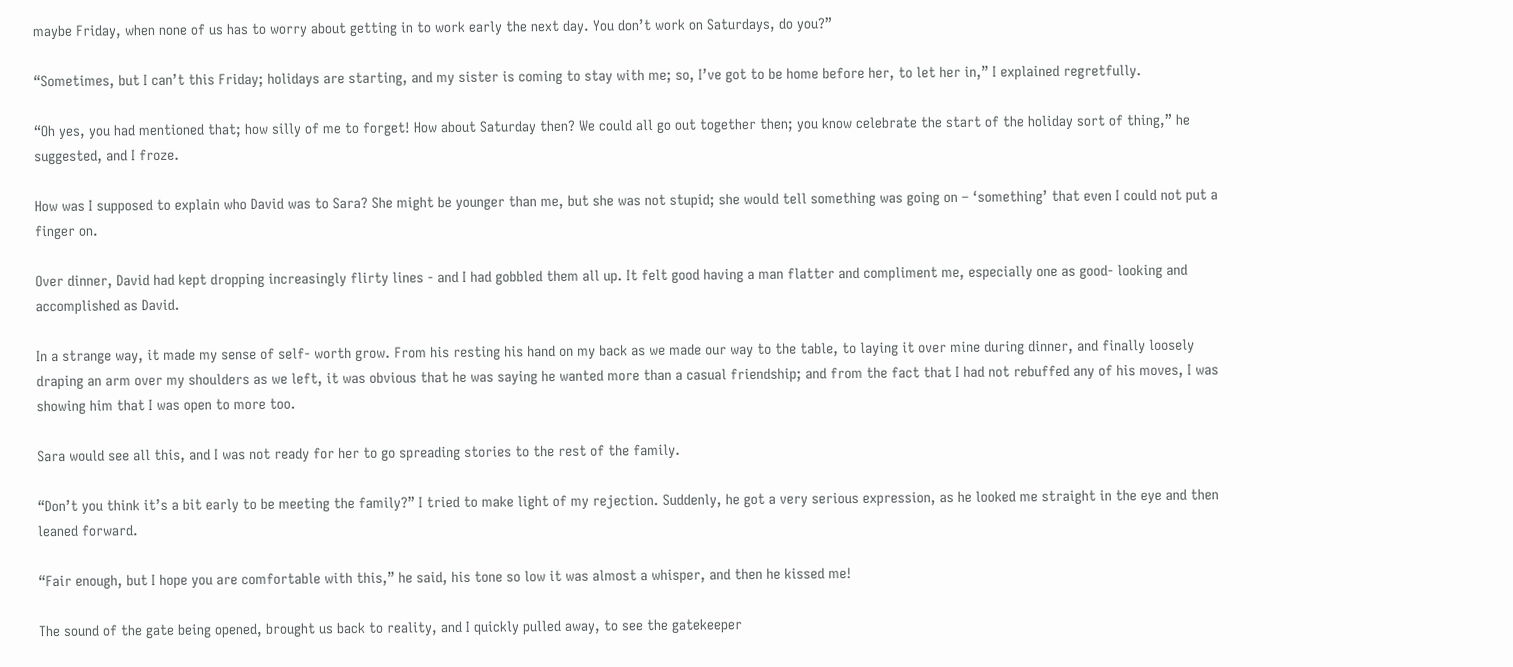maybe Friday, when none of us has to worry about getting in to work early the next day. You don’t work on Saturdays, do you?”

“Sometimes, but I can’t this Friday; holidays are starting, and my sister is coming to stay with me; so, I’ve got to be home before her, to let her in,” I explained regretfully.

“Oh yes, you had mentioned that; how silly of me to forget! How about Saturday then? We could all go out together then; you know celebrate the start of the holiday sort of thing,” he suggested, and I froze.

How was I supposed to explain who David was to Sara? She might be younger than me, but she was not stupid; she would tell something was going on – ‘something’ that even I could not put a finger on.

Over dinner, David had kept dropping increasingly flirty lines - and I had gobbled them all up. It felt good having a man flatter and compliment me, especially one as good- looking and accomplished as David.

In a strange way, it made my sense of self- worth grow. From his resting his hand on my back as we made our way to the table, to laying it over mine during dinner, and finally loosely draping an arm over my shoulders as we left, it was obvious that he was saying he wanted more than a casual friendship; and from the fact that I had not rebuffed any of his moves, I was showing him that I was open to more too.

Sara would see all this, and I was not ready for her to go spreading stories to the rest of the family.

“Don’t you think it’s a bit early to be meeting the family?” I tried to make light of my rejection. Suddenly, he got a very serious expression, as he looked me straight in the eye and then leaned forward.

“Fair enough, but I hope you are comfortable with this,” he said, his tone so low it was almost a whisper, and then he kissed me!

The sound of the gate being opened, brought us back to reality, and I quickly pulled away, to see the gatekeeper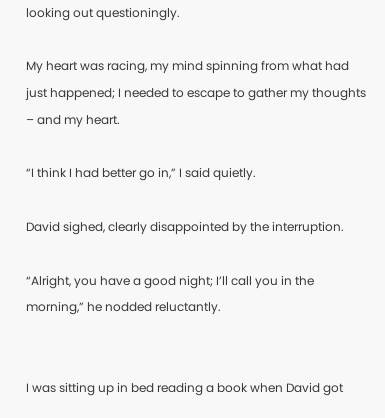looking out questioningly.

My heart was racing, my mind spinning from what had just happened; I needed to escape to gather my thoughts – and my heart.

“I think I had better go in,” I said quietly.

David sighed, clearly disappointed by the interruption.

“Alright, you have a good night; I’ll call you in the morning,” he nodded reluctantly.


I was sitting up in bed reading a book when David got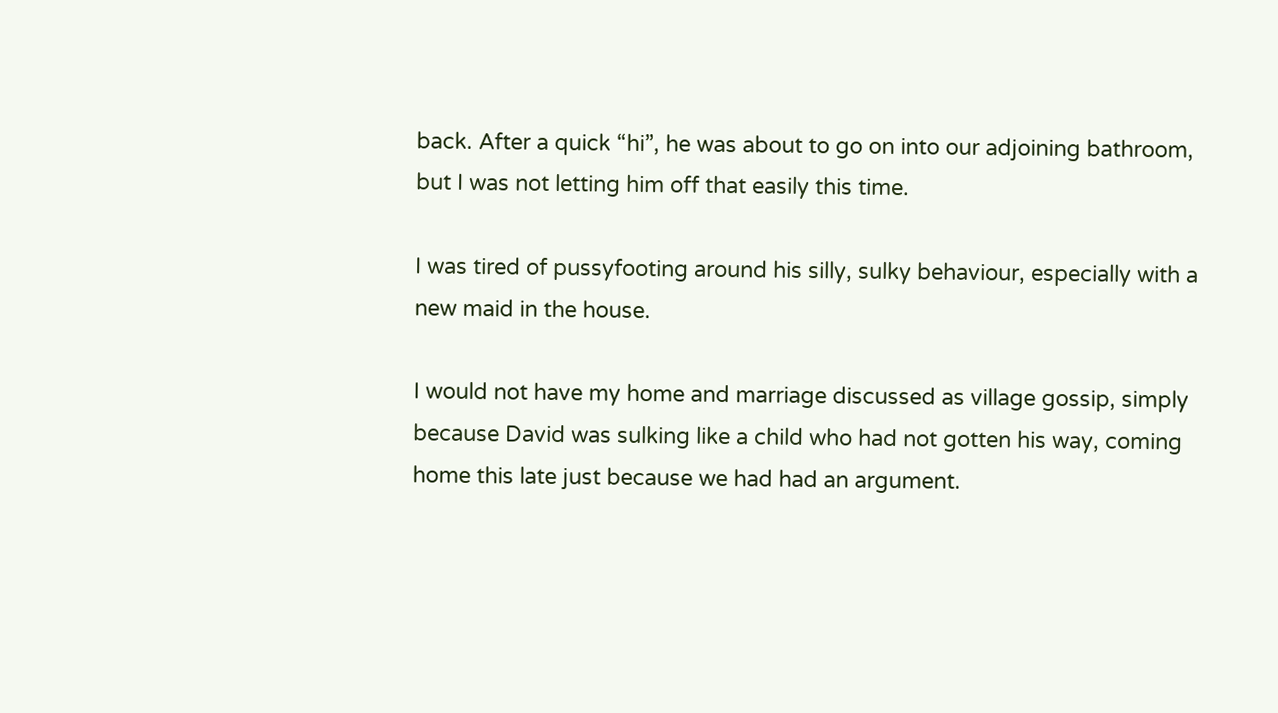back. After a quick “hi”, he was about to go on into our adjoining bathroom, but I was not letting him off that easily this time.

I was tired of pussyfooting around his silly, sulky behaviour, especially with a new maid in the house.

I would not have my home and marriage discussed as village gossip, simply because David was sulking like a child who had not gotten his way, coming home this late just because we had had an argument.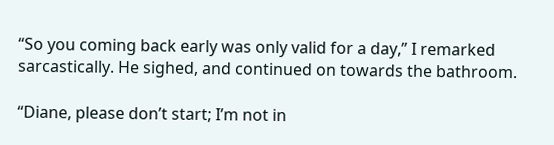“So you coming back early was only valid for a day,” I remarked sarcastically. He sighed, and continued on towards the bathroom.

“Diane, please don’t start; I’m not in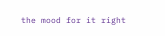the mood for it right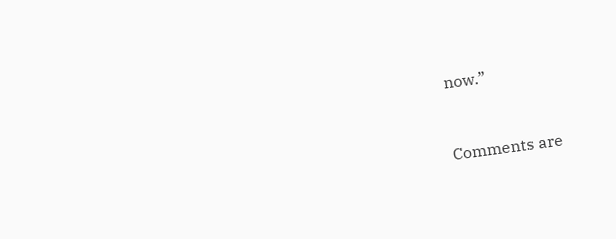now.”


Comments are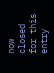now closed for this entry